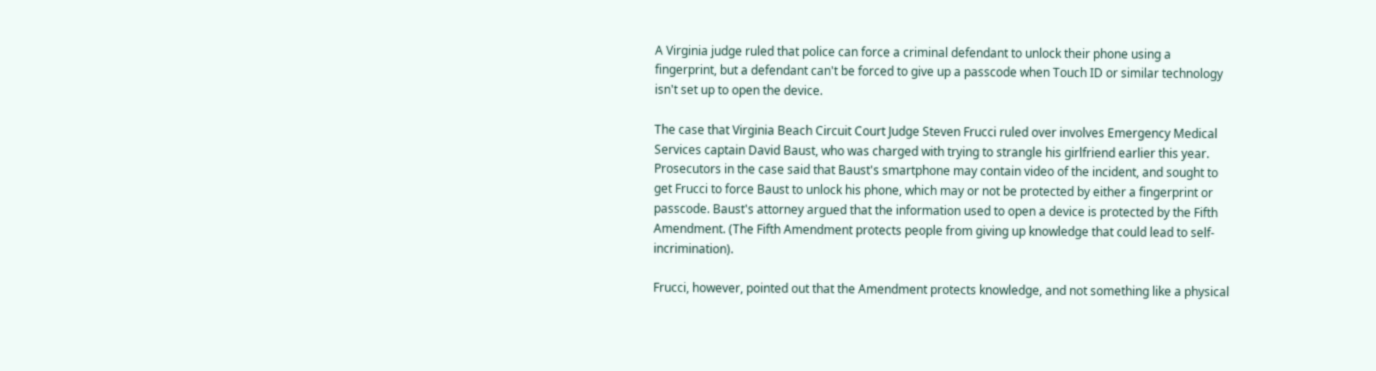A Virginia judge ruled that police can force a criminal defendant to unlock their phone using a fingerprint, but a defendant can't be forced to give up a passcode when Touch ID or similar technology isn't set up to open the device.

The case that Virginia Beach Circuit Court Judge Steven Frucci ruled over involves Emergency Medical Services captain David Baust, who was charged with trying to strangle his girlfriend earlier this year. Prosecutors in the case said that Baust's smartphone may contain video of the incident, and sought to get Frucci to force Baust to unlock his phone, which may or not be protected by either a fingerprint or passcode. Baust's attorney argued that the information used to open a device is protected by the Fifth Amendment. (The Fifth Amendment protects people from giving up knowledge that could lead to self-incrimination).

Frucci, however, pointed out that the Amendment protects knowledge, and not something like a physical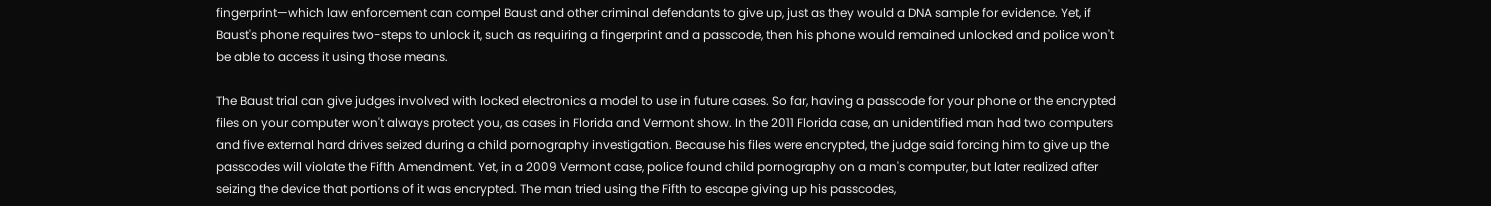fingerprint—which law enforcement can compel Baust and other criminal defendants to give up, just as they would a DNA sample for evidence. Yet, if Baust's phone requires two-steps to unlock it, such as requiring a fingerprint and a passcode, then his phone would remained unlocked and police won't be able to access it using those means.

The Baust trial can give judges involved with locked electronics a model to use in future cases. So far, having a passcode for your phone or the encrypted files on your computer won't always protect you, as cases in Florida and Vermont show. In the 2011 Florida case, an unidentified man had two computers and five external hard drives seized during a child pornography investigation. Because his files were encrypted, the judge said forcing him to give up the passcodes will violate the Fifth Amendment. Yet, in a 2009 Vermont case, police found child pornography on a man's computer, but later realized after seizing the device that portions of it was encrypted. The man tried using the Fifth to escape giving up his passcodes,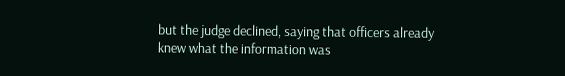but the judge declined, saying that officers already knew what the information was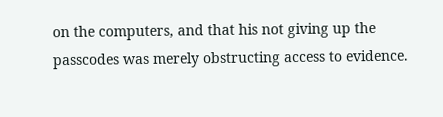on the computers, and that his not giving up the passcodes was merely obstructing access to evidence.